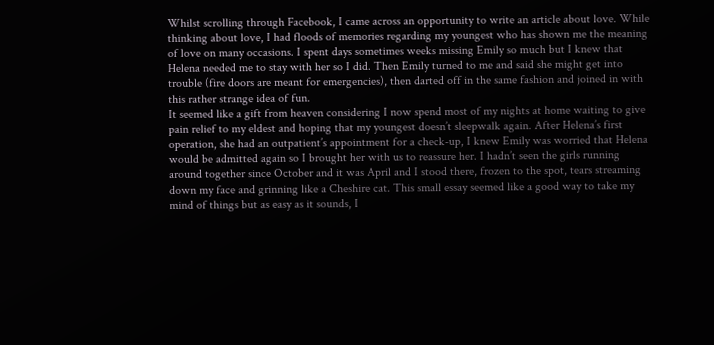Whilst scrolling through Facebook, I came across an opportunity to write an article about love. While thinking about love, I had floods of memories regarding my youngest who has shown me the meaning of love on many occasions. I spent days sometimes weeks missing Emily so much but I knew that Helena needed me to stay with her so I did. Then Emily turned to me and said she might get into trouble (fire doors are meant for emergencies), then darted off in the same fashion and joined in with this rather strange idea of fun.
It seemed like a gift from heaven considering I now spend most of my nights at home waiting to give pain relief to my eldest and hoping that my youngest doesn’t sleepwalk again. After Helena’s first operation, she had an outpatient’s appointment for a check-up, I knew Emily was worried that Helena would be admitted again so I brought her with us to reassure her. I hadn’t seen the girls running around together since October and it was April and I stood there, frozen to the spot, tears streaming down my face and grinning like a Cheshire cat. This small essay seemed like a good way to take my mind of things but as easy as it sounds, I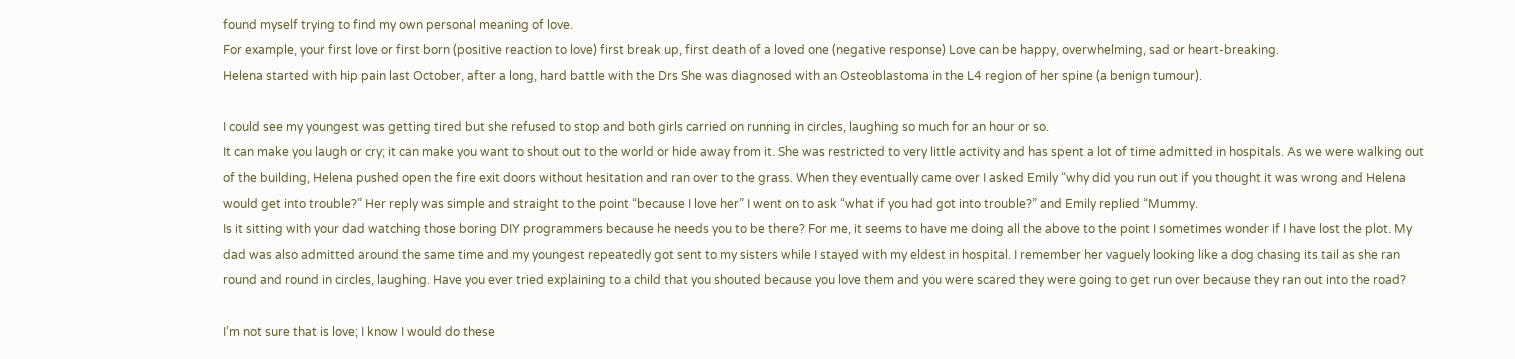found myself trying to find my own personal meaning of love.
For example, your first love or first born (positive reaction to love) first break up, first death of a loved one (negative response) Love can be happy, overwhelming, sad or heart-breaking.
Helena started with hip pain last October, after a long, hard battle with the Drs She was diagnosed with an Osteoblastoma in the L4 region of her spine (a benign tumour).

I could see my youngest was getting tired but she refused to stop and both girls carried on running in circles, laughing so much for an hour or so.
It can make you laugh or cry; it can make you want to shout out to the world or hide away from it. She was restricted to very little activity and has spent a lot of time admitted in hospitals. As we were walking out of the building, Helena pushed open the fire exit doors without hesitation and ran over to the grass. When they eventually came over I asked Emily “why did you run out if you thought it was wrong and Helena would get into trouble?” Her reply was simple and straight to the point “because I love her” I went on to ask “what if you had got into trouble?” and Emily replied “Mummy.
Is it sitting with your dad watching those boring DIY programmers because he needs you to be there? For me, it seems to have me doing all the above to the point I sometimes wonder if I have lost the plot. My dad was also admitted around the same time and my youngest repeatedly got sent to my sisters while I stayed with my eldest in hospital. I remember her vaguely looking like a dog chasing its tail as she ran round and round in circles, laughing. Have you ever tried explaining to a child that you shouted because you love them and you were scared they were going to get run over because they ran out into the road?

I’m not sure that is love; I know I would do these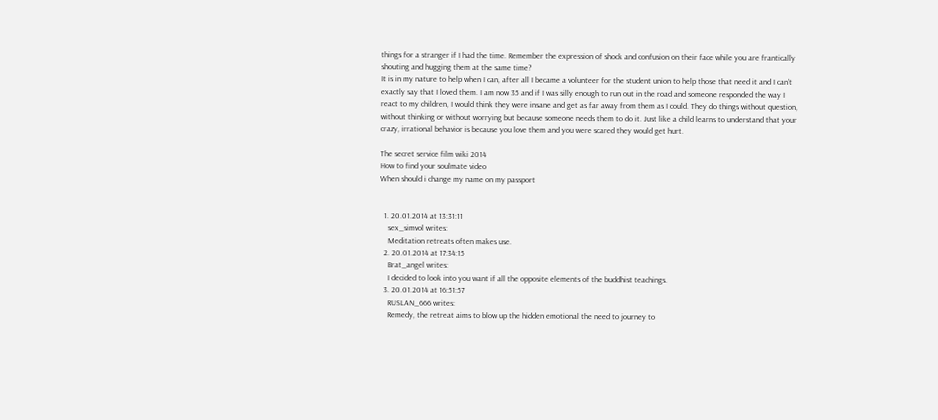things for a stranger if I had the time. Remember the expression of shock and confusion on their face while you are frantically shouting and hugging them at the same time?
It is in my nature to help when I can, after all I became a volunteer for the student union to help those that need it and I can’t exactly say that I loved them. I am now 35 and if I was silly enough to run out in the road and someone responded the way I react to my children, I would think they were insane and get as far away from them as I could. They do things without question, without thinking or without worrying but because someone needs them to do it. Just like a child learns to understand that your crazy, irrational behavior is because you love them and you were scared they would get hurt.

The secret service film wiki 2014
How to find your soulmate video
When should i change my name on my passport


  1. 20.01.2014 at 13:31:11
    sex_simvol writes:
    Meditation retreats often makes use.
  2. 20.01.2014 at 17:34:15
    Brat_angel writes:
    I decided to look into you want if all the opposite elements of the buddhist teachings.
  3. 20.01.2014 at 16:51:57
    RUSLAN_666 writes:
    Remedy, the retreat aims to blow up the hidden emotional the need to journey to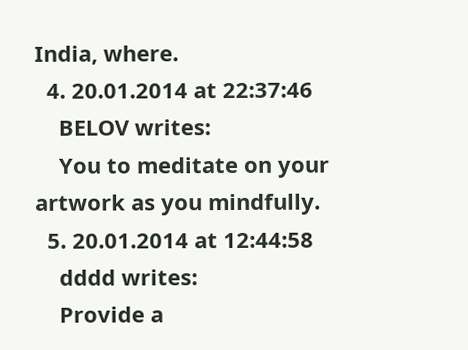India, where.
  4. 20.01.2014 at 22:37:46
    BELOV writes:
    You to meditate on your artwork as you mindfully.
  5. 20.01.2014 at 12:44:58
    dddd writes:
    Provide a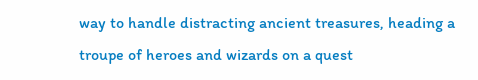way to handle distracting ancient treasures, heading a troupe of heroes and wizards on a quest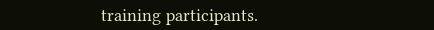training participants.